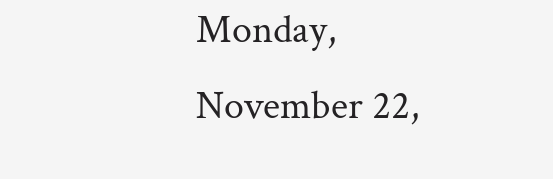Monday, November 22,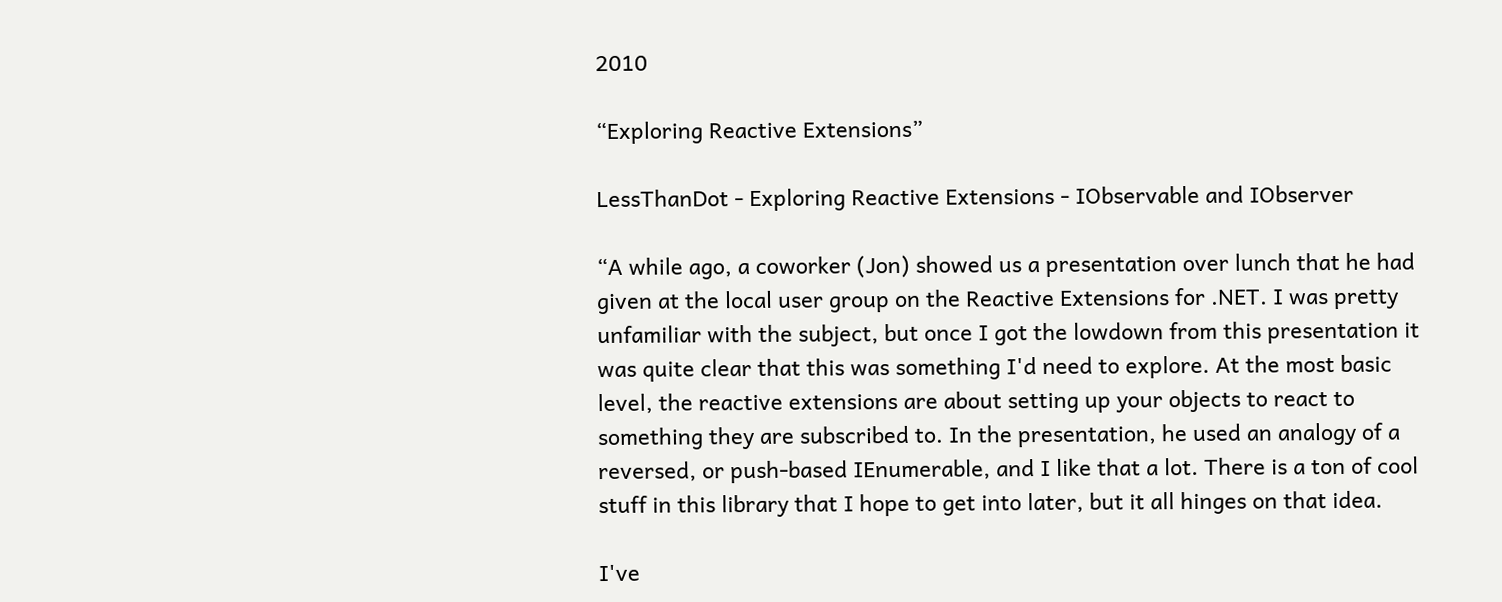2010

“Exploring Reactive Extensions”

LessThanDot - Exploring Reactive Extensions - IObservable and IObserver

“A while ago, a coworker (Jon) showed us a presentation over lunch that he had given at the local user group on the Reactive Extensions for .NET. I was pretty unfamiliar with the subject, but once I got the lowdown from this presentation it was quite clear that this was something I'd need to explore. At the most basic level, the reactive extensions are about setting up your objects to react to something they are subscribed to. In the presentation, he used an analogy of a reversed, or push-based IEnumerable, and I like that a lot. There is a ton of cool stuff in this library that I hope to get into later, but it all hinges on that idea.

I've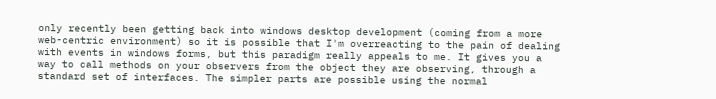only recently been getting back into windows desktop development (coming from a more web-centric environment) so it is possible that I'm overreacting to the pain of dealing with events in windows forms, but this paradigm really appeals to me. It gives you a way to call methods on your observers from the object they are observing, through a standard set of interfaces. The simpler parts are possible using the normal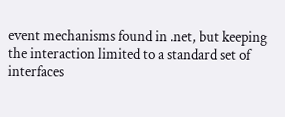event mechanisms found in .net, but keeping the interaction limited to a standard set of interfaces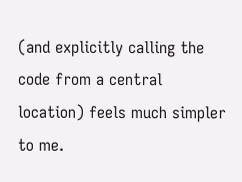(and explicitly calling the code from a central location) feels much simpler to me.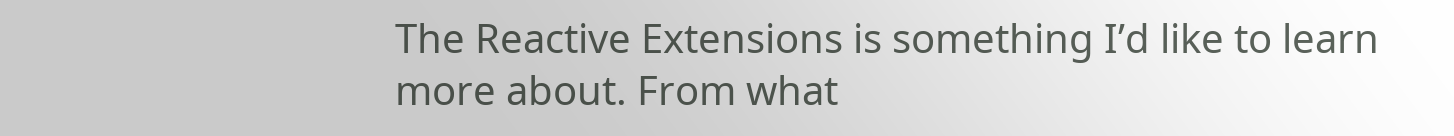The Reactive Extensions is something I’d like to learn more about. From what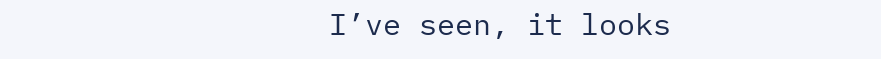I’ve seen, it looks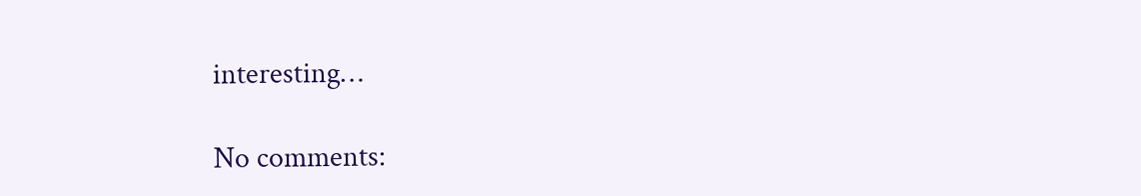interesting…

No comments: